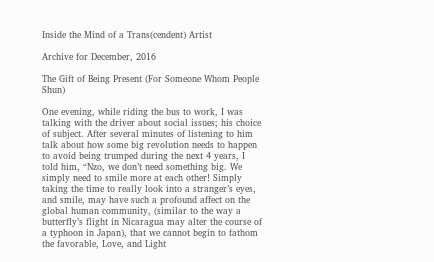Inside the Mind of a Trans(cendent) Artist

Archive for December, 2016

The Gift of Being Present (For Someone Whom People Shun)

One evening, while riding the bus to work, I was talking with the driver about social issues; his choice of subject. After several minutes of listening to him talk about how some big revolution needs to happen to avoid being trumped during the next 4 years, I told him, “Nzo, we don’t need something big. We simply need to smile more at each other! Simply taking the time to really look into a stranger’s eyes, and smile, may have such a profound affect on the global human community, (similar to the way a butterfly’s flight in Nicaragua may alter the course of a typhoon in Japan), that we cannot begin to fathom the favorable, Love, and Light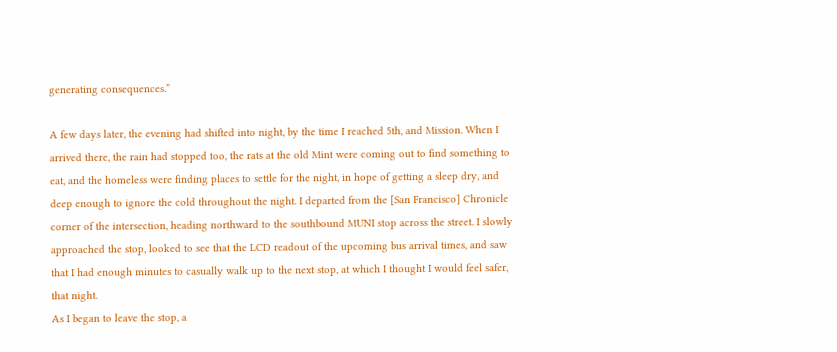generating consequences.”

A few days later, the evening had shifted into night, by the time I reached 5th, and Mission. When I arrived there, the rain had stopped too, the rats at the old Mint were coming out to find something to eat, and the homeless were finding places to settle for the night, in hope of getting a sleep dry, and deep enough to ignore the cold throughout the night. I departed from the [San Francisco] Chronicle corner of the intersection, heading northward to the southbound MUNI stop across the street. I slowly approached the stop, looked to see that the LCD readout of the upcoming bus arrival times, and saw that I had enough minutes to casually walk up to the next stop, at which I thought I would feel safer, that night.
As I began to leave the stop, a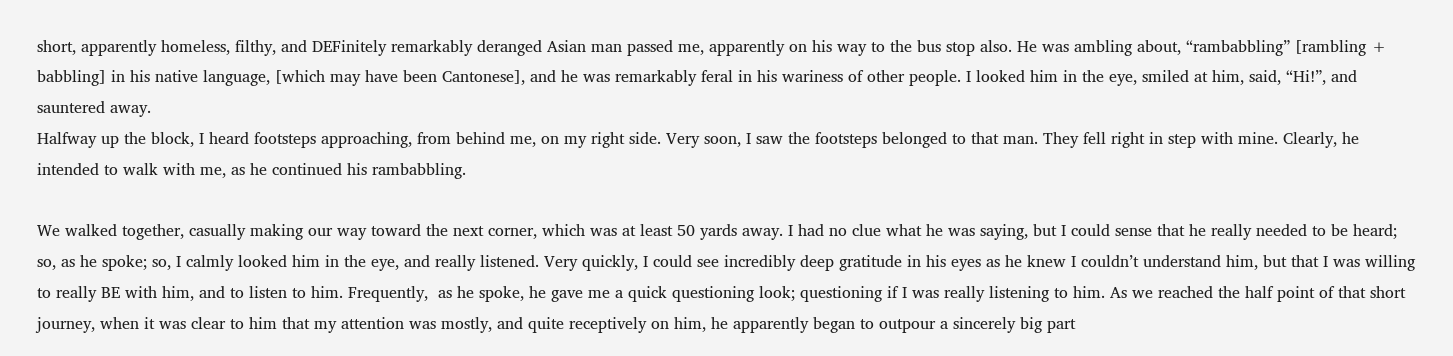short, apparently homeless, filthy, and DEFinitely remarkably deranged Asian man passed me, apparently on his way to the bus stop also. He was ambling about, “rambabbling” [rambling + babbling] in his native language, [which may have been Cantonese], and he was remarkably feral in his wariness of other people. I looked him in the eye, smiled at him, said, “Hi!”, and sauntered away.
Halfway up the block, I heard footsteps approaching, from behind me, on my right side. Very soon, I saw the footsteps belonged to that man. They fell right in step with mine. Clearly, he intended to walk with me, as he continued his rambabbling.

We walked together, casually making our way toward the next corner, which was at least 50 yards away. I had no clue what he was saying, but I could sense that he really needed to be heard; so, as he spoke; so, I calmly looked him in the eye, and really listened. Very quickly, I could see incredibly deep gratitude in his eyes as he knew I couldn’t understand him, but that I was willing to really BE with him, and to listen to him. Frequently,  as he spoke, he gave me a quick questioning look; questioning if I was really listening to him. As we reached the half point of that short journey, when it was clear to him that my attention was mostly, and quite receptively on him, he apparently began to outpour a sincerely big part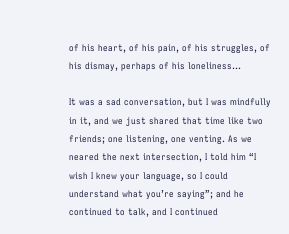of his heart, of his pain, of his struggles, of his dismay, perhaps of his loneliness…

It was a sad conversation, but I was mindfully in it, and we just shared that time like two friends; one listening, one venting. As we neared the next intersection, I told him “I wish I knew your language, so I could understand what you’re saying”; and he continued to talk, and I continued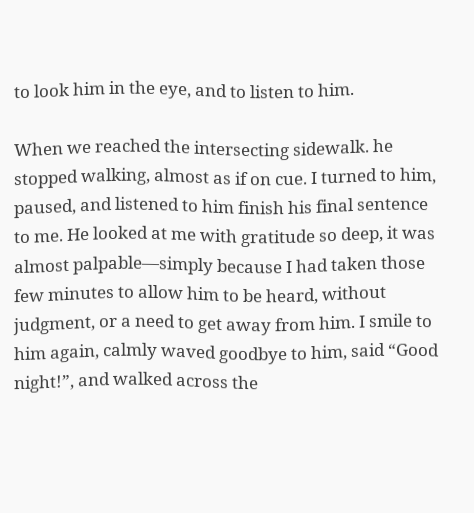to look him in the eye, and to listen to him.

When we reached the intersecting sidewalk. he stopped walking, almost as if on cue. I turned to him, paused, and listened to him finish his final sentence to me. He looked at me with gratitude so deep, it was almost palpable—simply because I had taken those few minutes to allow him to be heard, without judgment, or a need to get away from him. I smile to him again, calmly waved goodbye to him, said “Good night!”, and walked across the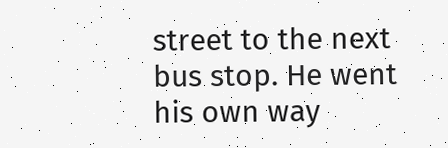street to the next bus stop. He went his own way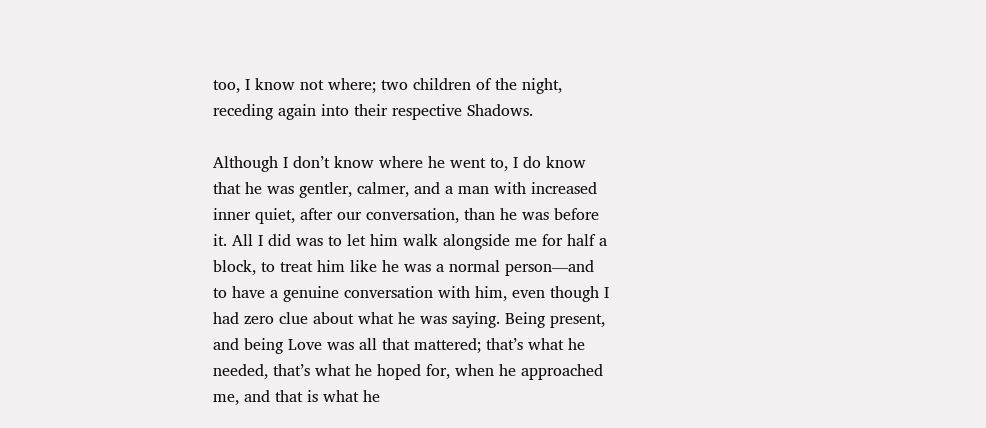too, I know not where; two children of the night, receding again into their respective Shadows.

Although I don’t know where he went to, I do know that he was gentler, calmer, and a man with increased inner quiet, after our conversation, than he was before it. All I did was to let him walk alongside me for half a block, to treat him like he was a normal person—and to have a genuine conversation with him, even though I had zero clue about what he was saying. Being present, and being Love was all that mattered; that’s what he needed, that’s what he hoped for, when he approached me, and that is what he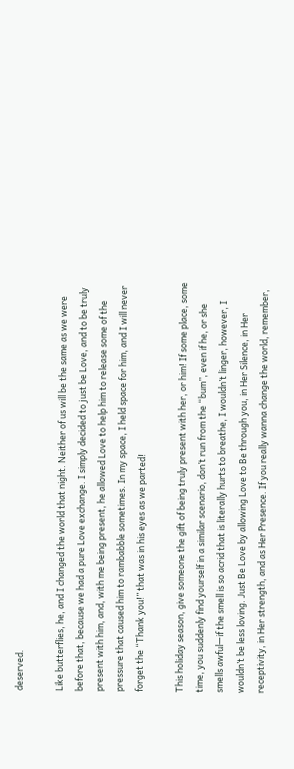deserved.

Like butterflies, he, and I changed the world that night. Neither of us will be the same as we were before that, because we had a pure Love exchange. I simply decided to just be Love, and to be truly present with him, and, with me being present, he allowed Love to help him to release some of the pressure that caused him to rambabble sometimes. In my space, I held space for him, and I will never forget the “Thank you!” that was in his eyes as we parted!

This holiday season, give someone the gift of being truly present with her, or him! If some place, some time, you suddenly find yourself in a similar scenario, don’t run from the “bum”, even if he, or she smells awful—if the smell is so acrid that is literally hurts to breathe, I wouldn’t linger, however, I wouldn’t be less loving. Just Be Love by allowing Love to Be through you, in Her Silence, in Her receptivity, in Her strength, and as Her Presence. If you really wanna change the world, remember,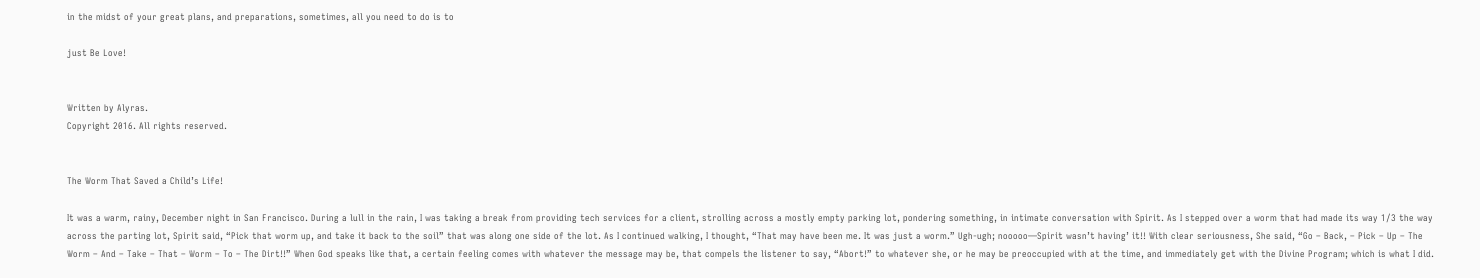in the midst of your great plans, and preparations, sometimes, all you need to do is to

just Be Love!


Written by Alyras.
Copyright 2016. All rights reserved.


The Worm That Saved a Child’s Life!

It was a warm, rainy, December night in San Francisco. During a lull in the rain, I was taking a break from providing tech services for a client, strolling across a mostly empty parking lot, pondering something, in intimate conversation with Spirit. As I stepped over a worm that had made its way 1/3 the way across the parting lot, Spirit said, “Pick that worm up, and take it back to the soil” that was along one side of the lot. As I continued walking, I thought, “That may have been me. It was just a worm.” Ugh-ugh; nooooo—Spirit wasn’t having’ it!! With clear seriousness, She said, “Go – Back, – Pick – Up – The Worm – And – Take – That – Worm – To – The Dirt!!” When God speaks like that, a certain feeling comes with whatever the message may be, that compels the listener to say, “Abort!” to whatever she, or he may be preoccupied with at the time, and immediately get with the Divine Program; which is what I did.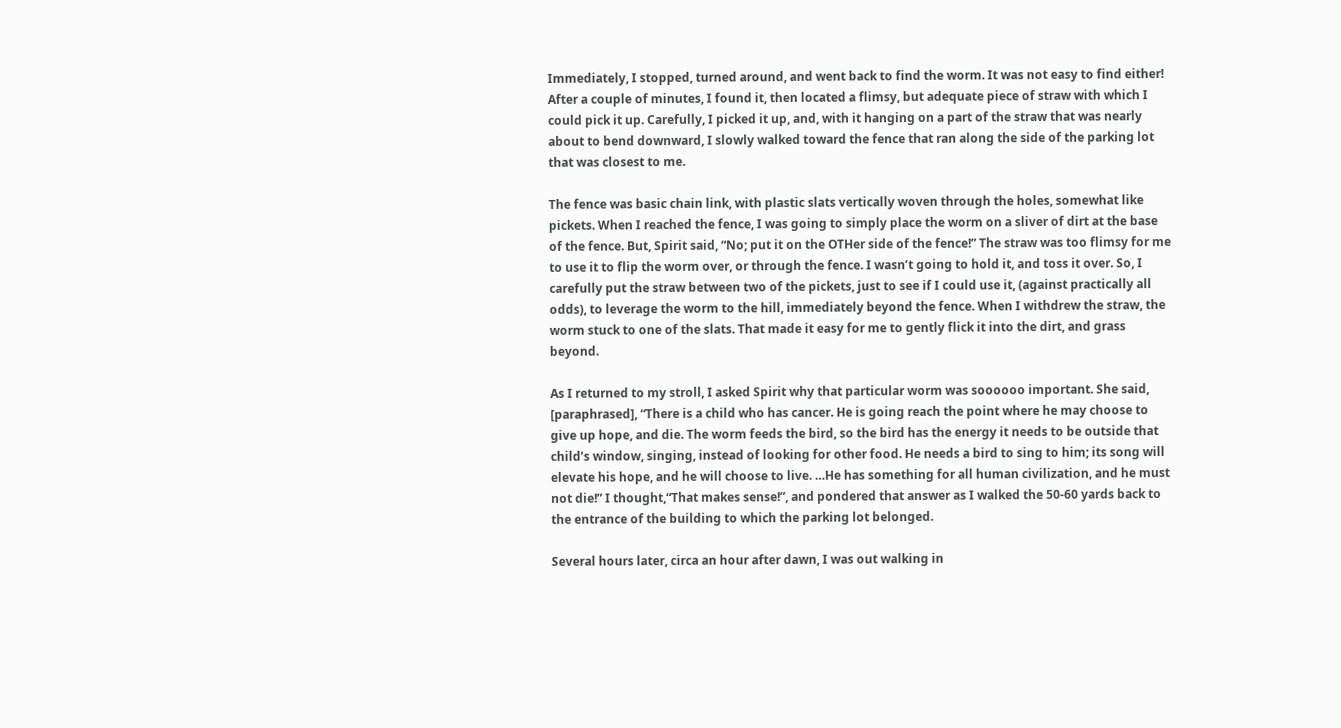Immediately, I stopped, turned around, and went back to find the worm. It was not easy to find either! After a couple of minutes, I found it, then located a flimsy, but adequate piece of straw with which I could pick it up. Carefully, I picked it up, and, with it hanging on a part of the straw that was nearly about to bend downward, I slowly walked toward the fence that ran along the side of the parking lot that was closest to me.

The fence was basic chain link, with plastic slats vertically woven through the holes, somewhat like pickets. When I reached the fence, I was going to simply place the worm on a sliver of dirt at the base of the fence. But, Spirit said, “No; put it on the OTHer side of the fence!” The straw was too flimsy for me to use it to flip the worm over, or through the fence. I wasn’t going to hold it, and toss it over. So, I carefully put the straw between two of the pickets, just to see if I could use it, (against practically all odds), to leverage the worm to the hill, immediately beyond the fence. When I withdrew the straw, the worm stuck to one of the slats. That made it easy for me to gently flick it into the dirt, and grass beyond.

As I returned to my stroll, I asked Spirit why that particular worm was soooooo important. She said, [paraphrased], “There is a child who has cancer. He is going reach the point where he may choose to give up hope, and die. The worm feeds the bird, so the bird has the energy it needs to be outside that child’s window, singing, instead of looking for other food. He needs a bird to sing to him; its song will elevate his hope, and he will choose to live. …He has something for all human civilization, and he must not die!” I thought,“That makes sense!”, and pondered that answer as I walked the 50-60 yards back to the entrance of the building to which the parking lot belonged.

Several hours later, circa an hour after dawn, I was out walking in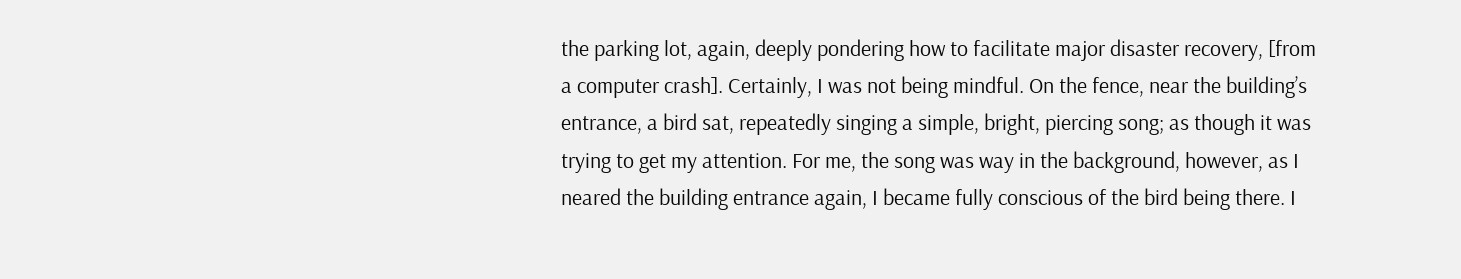the parking lot, again, deeply pondering how to facilitate major disaster recovery, [from a computer crash]. Certainly, I was not being mindful. On the fence, near the building’s entrance, a bird sat, repeatedly singing a simple, bright, piercing song; as though it was trying to get my attention. For me, the song was way in the background, however, as I neared the building entrance again, I became fully conscious of the bird being there. I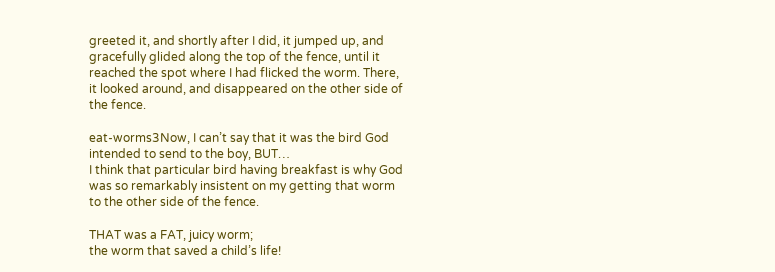greeted it, and shortly after I did, it jumped up, and gracefully glided along the top of the fence, until it reached the spot where I had flicked the worm. There, it looked around, and disappeared on the other side of the fence.

eat-worms3Now, I can’t say that it was the bird God intended to send to the boy, BUT…
I think that particular bird having breakfast is why God was so remarkably insistent on my getting that worm to the other side of the fence.

THAT was a FAT, juicy worm;
the worm that saved a child’s life!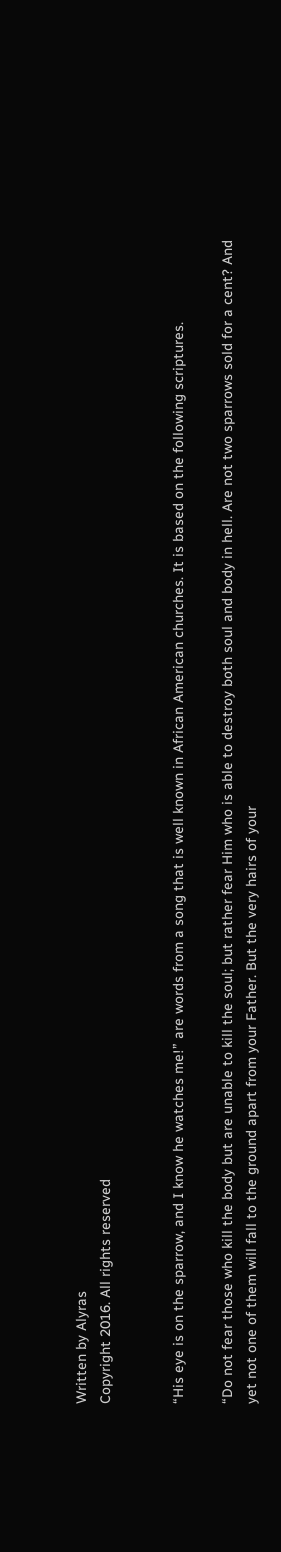Written by Alyras
Copyright 2016. All rights reserved


“His eye is on the sparrow, and I know he watches me!” are words from a song that is well known in African American churches. It is based on the following scriptures.

“Do not fear those who kill the body but are unable to kill the soul; but rather fear Him who is able to destroy both soul and body in hell. Are not two sparrows sold for a cent? And yet not one of them will fall to the ground apart from your Father. But the very hairs of your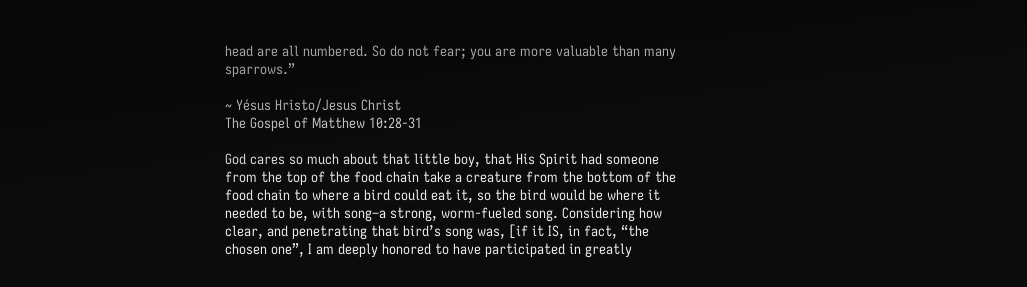head are all numbered. So do not fear; you are more valuable than many sparrows.”

~ Yésus Hristo/Jesus Christ
The Gospel of Matthew 10:28-31

God cares so much about that little boy, that His Spirit had someone from the top of the food chain take a creature from the bottom of the food chain to where a bird could eat it, so the bird would be where it needed to be, with song–a strong, worm-fueled song. Considering how clear, and penetrating that bird’s song was, [if it IS, in fact, “the chosen one”, I am deeply honored to have participated in greatly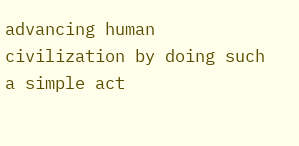advancing human civilization by doing such a simple act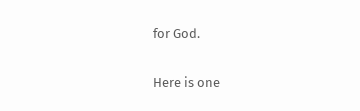for God.

Here is one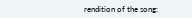rendition of the song: